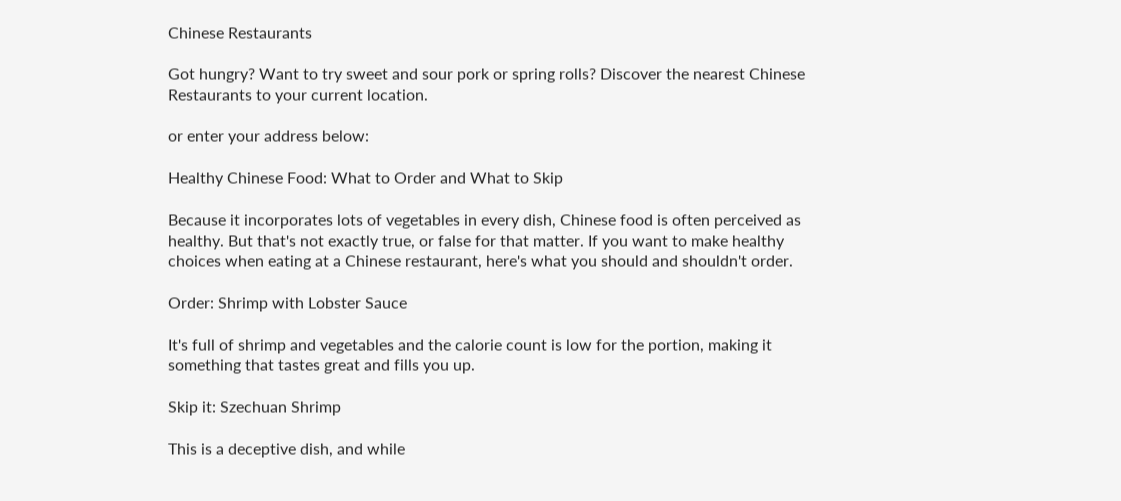Chinese Restaurants

Got hungry? Want to try sweet and sour pork or spring rolls? Discover the nearest Chinese Restaurants to your current location.

or enter your address below:

Healthy Chinese Food: What to Order and What to Skip

Because it incorporates lots of vegetables in every dish, Chinese food is often perceived as healthy. But that's not exactly true, or false for that matter. If you want to make healthy choices when eating at a Chinese restaurant, here's what you should and shouldn't order.

Order: Shrimp with Lobster Sauce

It's full of shrimp and vegetables and the calorie count is low for the portion, making it something that tastes great and fills you up.

Skip it: Szechuan Shrimp

This is a deceptive dish, and while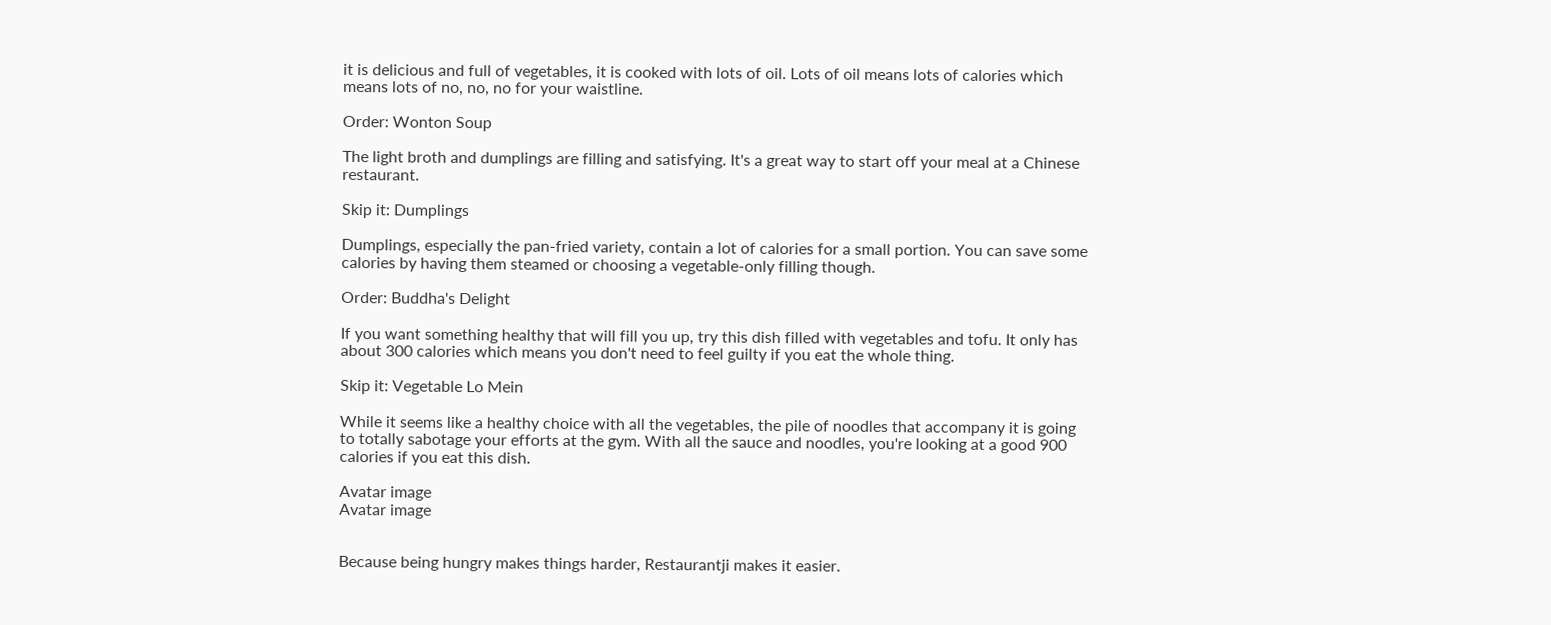it is delicious and full of vegetables, it is cooked with lots of oil. Lots of oil means lots of calories which means lots of no, no, no for your waistline.

Order: Wonton Soup

The light broth and dumplings are filling and satisfying. It's a great way to start off your meal at a Chinese restaurant.

Skip it: Dumplings

Dumplings, especially the pan-fried variety, contain a lot of calories for a small portion. You can save some calories by having them steamed or choosing a vegetable-only filling though.

Order: Buddha's Delight

If you want something healthy that will fill you up, try this dish filled with vegetables and tofu. It only has about 300 calories which means you don't need to feel guilty if you eat the whole thing.

Skip it: Vegetable Lo Mein

While it seems like a healthy choice with all the vegetables, the pile of noodles that accompany it is going to totally sabotage your efforts at the gym. With all the sauce and noodles, you're looking at a good 900 calories if you eat this dish.

Avatar image
Avatar image


Because being hungry makes things harder, Restaurantji makes it easier.